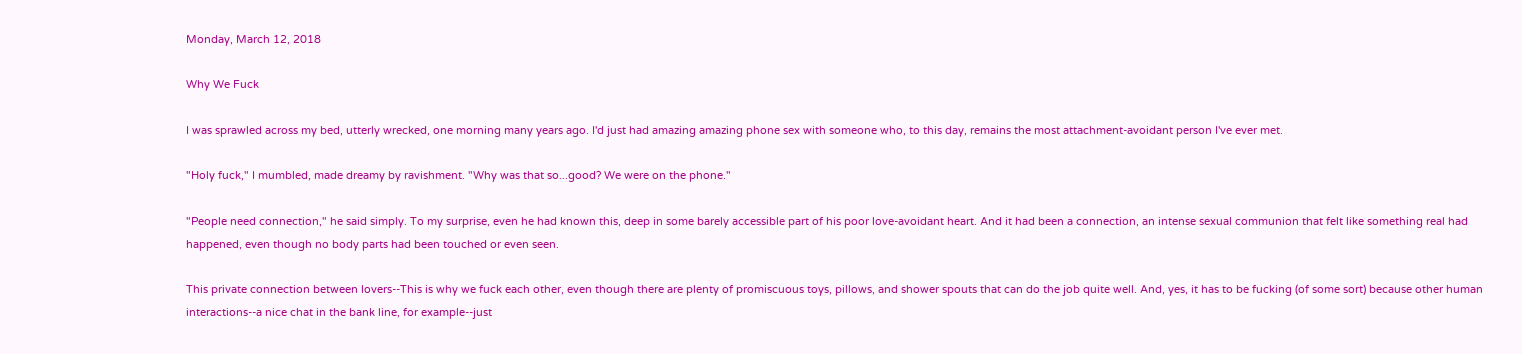Monday, March 12, 2018

Why We Fuck

I was sprawled across my bed, utterly wrecked, one morning many years ago. I'd just had amazing amazing phone sex with someone who, to this day, remains the most attachment-avoidant person I've ever met.

"Holy fuck," I mumbled, made dreamy by ravishment. "Why was that so...good? We were on the phone."

"People need connection," he said simply. To my surprise, even he had known this, deep in some barely accessible part of his poor love-avoidant heart. And it had been a connection, an intense sexual communion that felt like something real had happened, even though no body parts had been touched or even seen.

This private connection between lovers--This is why we fuck each other, even though there are plenty of promiscuous toys, pillows, and shower spouts that can do the job quite well. And, yes, it has to be fucking (of some sort) because other human interactions--a nice chat in the bank line, for example--just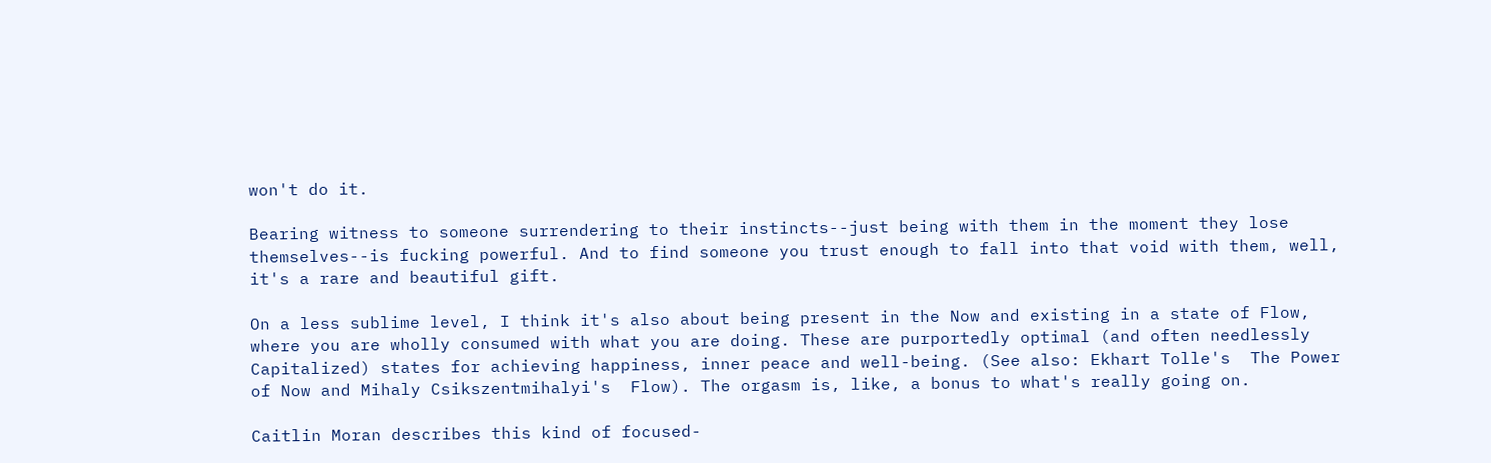won't do it.

Bearing witness to someone surrendering to their instincts--just being with them in the moment they lose themselves--is fucking powerful. And to find someone you trust enough to fall into that void with them, well, it's a rare and beautiful gift.

On a less sublime level, I think it's also about being present in the Now and existing in a state of Flow, where you are wholly consumed with what you are doing. These are purportedly optimal (and often needlessly Capitalized) states for achieving happiness, inner peace and well-being. (See also: Ekhart Tolle's  The Power of Now and Mihaly Csikszentmihalyi's  Flow). The orgasm is, like, a bonus to what's really going on.

Caitlin Moran describes this kind of focused-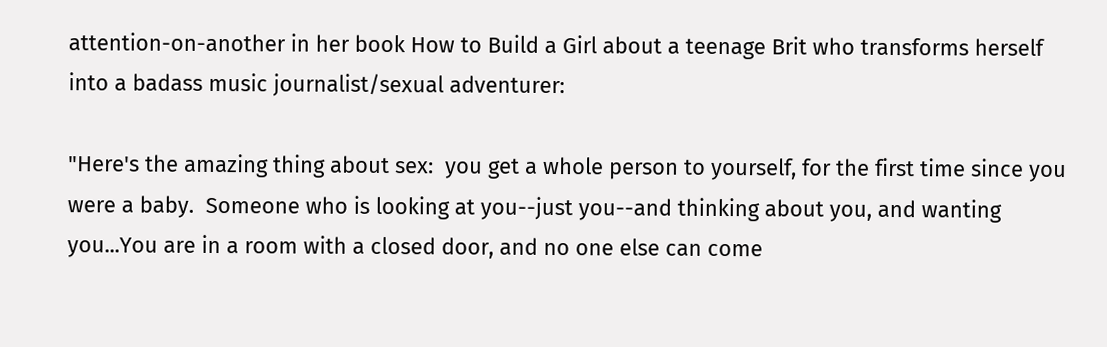attention-on-another in her book How to Build a Girl about a teenage Brit who transforms herself into a badass music journalist/sexual adventurer:

"Here's the amazing thing about sex:  you get a whole person to yourself, for the first time since you were a baby.  Someone who is looking at you--just you--and thinking about you, and wanting you...You are in a room with a closed door, and no one else can come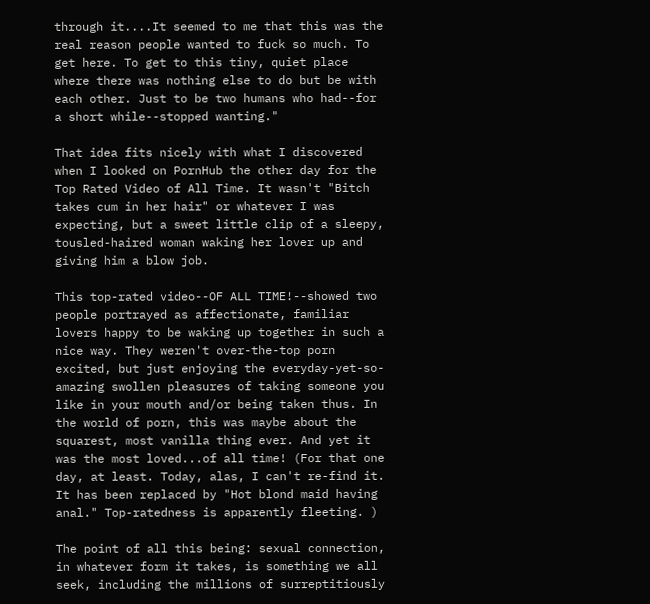through it....It seemed to me that this was the real reason people wanted to fuck so much. To get here. To get to this tiny, quiet place where there was nothing else to do but be with each other. Just to be two humans who had--for a short while--stopped wanting."

That idea fits nicely with what I discovered when I looked on PornHub the other day for the Top Rated Video of All Time. It wasn't "Bitch takes cum in her hair" or whatever I was expecting, but a sweet little clip of a sleepy, tousled-haired woman waking her lover up and giving him a blow job.

This top-rated video--OF ALL TIME!--showed two people portrayed as affectionate, familiar lovers happy to be waking up together in such a nice way. They weren't over-the-top porn excited, but just enjoying the everyday-yet-so-amazing swollen pleasures of taking someone you like in your mouth and/or being taken thus. In the world of porn, this was maybe about the squarest, most vanilla thing ever. And yet it was the most loved...of all time! (For that one day, at least. Today, alas, I can't re-find it. It has been replaced by "Hot blond maid having anal." Top-ratedness is apparently fleeting. )

The point of all this being: sexual connection, in whatever form it takes, is something we all seek, including the millions of surreptitiously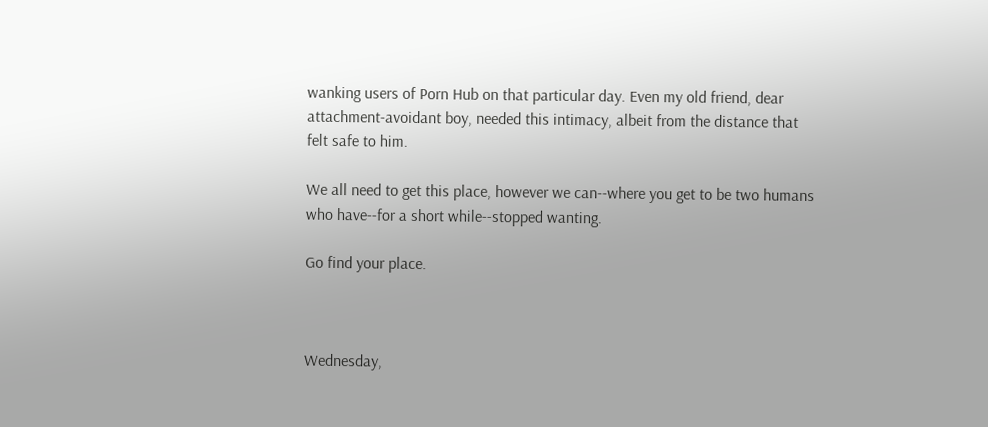wanking users of Porn Hub on that particular day. Even my old friend, dear attachment-avoidant boy, needed this intimacy, albeit from the distance that felt safe to him.

We all need to get this place, however we can--where you get to be two humans who have--for a short while--stopped wanting.

Go find your place.



Wednesday,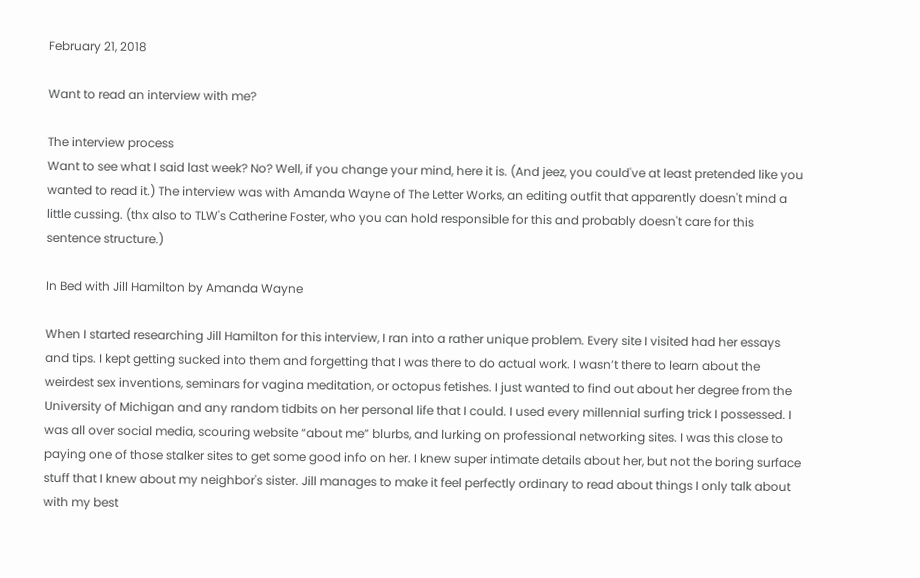February 21, 2018

Want to read an interview with me?

The interview process
Want to see what I said last week? No? Well, if you change your mind, here it is. (And jeez, you could've at least pretended like you wanted to read it.) The interview was with Amanda Wayne of The Letter Works, an editing outfit that apparently doesn't mind a little cussing. (thx also to TLW's Catherine Foster, who you can hold responsible for this and probably doesn't care for this sentence structure.)

In Bed with Jill Hamilton by Amanda Wayne

When I started researching Jill Hamilton for this interview, I ran into a rather unique problem. Every site I visited had her essays and tips. I kept getting sucked into them and forgetting that I was there to do actual work. I wasn’t there to learn about the weirdest sex inventions, seminars for vagina meditation, or octopus fetishes. I just wanted to find out about her degree from the University of Michigan and any random tidbits on her personal life that I could. I used every millennial surfing trick I possessed. I was all over social media, scouring website “about me” blurbs, and lurking on professional networking sites. I was this close to paying one of those stalker sites to get some good info on her. I knew super intimate details about her, but not the boring surface stuff that I knew about my neighbor's sister. Jill manages to make it feel perfectly ordinary to read about things I only talk about with my best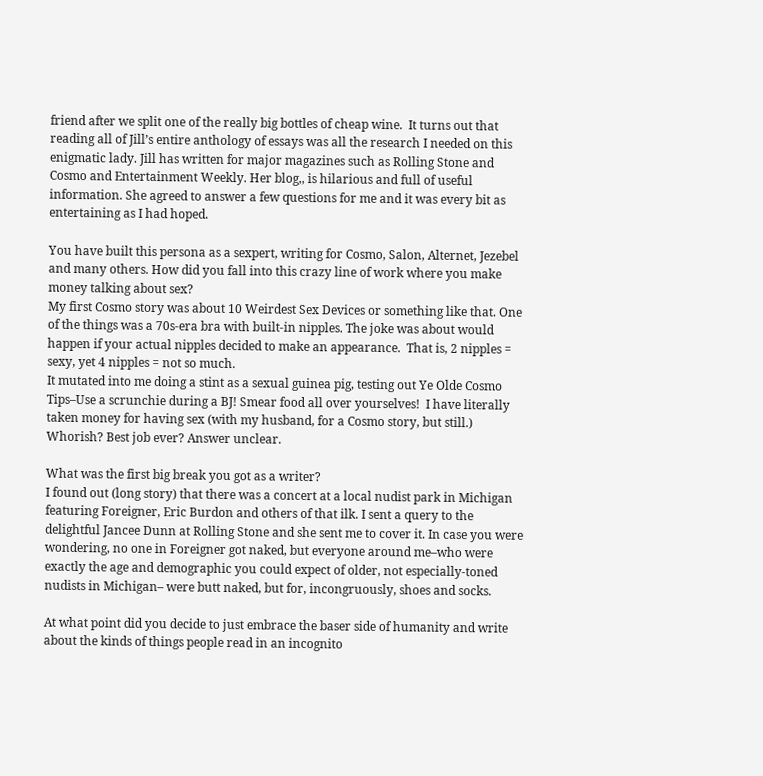friend after we split one of the really big bottles of cheap wine.  It turns out that reading all of Jill’s entire anthology of essays was all the research I needed on this enigmatic lady. Jill has written for major magazines such as Rolling Stone and Cosmo and Entertainment Weekly. Her blog,, is hilarious and full of useful information. She agreed to answer a few questions for me and it was every bit as entertaining as I had hoped.

You have built this persona as a sexpert, writing for Cosmo, Salon, Alternet, Jezebel and many others. How did you fall into this crazy line of work where you make money talking about sex?
My first Cosmo story was about 10 Weirdest Sex Devices or something like that. One of the things was a 70s-era bra with built-in nipples. The joke was about would happen if your actual nipples decided to make an appearance.  That is, 2 nipples = sexy, yet 4 nipples = not so much.
It mutated into me doing a stint as a sexual guinea pig, testing out Ye Olde Cosmo Tips–Use a scrunchie during a BJ! Smear food all over yourselves!  I have literally taken money for having sex (with my husband, for a Cosmo story, but still.) Whorish? Best job ever? Answer unclear.

What was the first big break you got as a writer?
I found out (long story) that there was a concert at a local nudist park in Michigan featuring Foreigner, Eric Burdon and others of that ilk. I sent a query to the delightful Jancee Dunn at Rolling Stone and she sent me to cover it. In case you were wondering, no one in Foreigner got naked, but everyone around me–who were exactly the age and demographic you could expect of older, not especially-toned nudists in Michigan– were butt naked, but for, incongruously, shoes and socks.

At what point did you decide to just embrace the baser side of humanity and write about the kinds of things people read in an incognito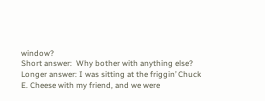window?
Short answer:  Why bother with anything else?
Longer answer: I was sitting at the friggin’ Chuck E. Cheese with my friend, and we were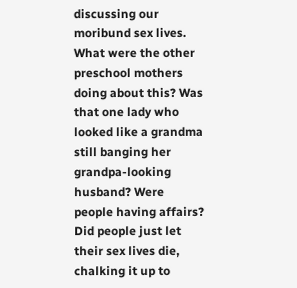discussing our moribund sex lives. What were the other preschool mothers doing about this? Was that one lady who looked like a grandma still banging her grandpa-looking husband? Were people having affairs? Did people just let their sex lives die, chalking it up to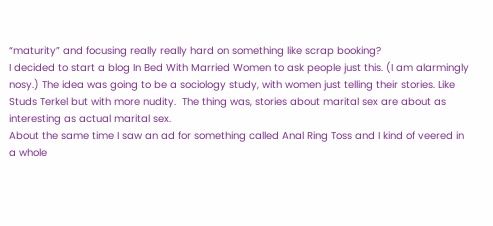“maturity” and focusing really really hard on something like scrap booking?
I decided to start a blog In Bed With Married Women to ask people just this. (I am alarmingly nosy.) The idea was going to be a sociology study, with women just telling their stories. Like Studs Terkel but with more nudity.  The thing was, stories about marital sex are about as interesting as actual marital sex.
About the same time I saw an ad for something called Anal Ring Toss and I kind of veered in a whole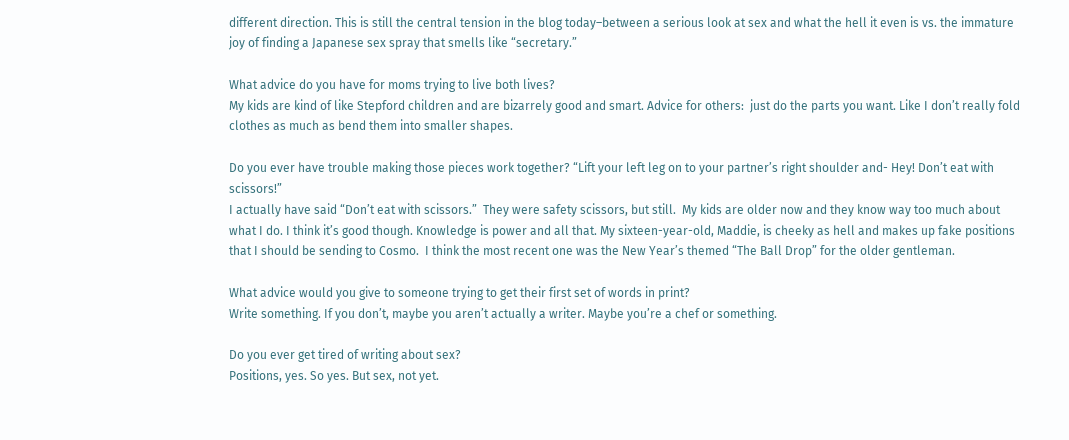different direction. This is still the central tension in the blog today–between a serious look at sex and what the hell it even is vs. the immature joy of finding a Japanese sex spray that smells like “secretary.”

What advice do you have for moms trying to live both lives?
My kids are kind of like Stepford children and are bizarrely good and smart. Advice for others:  just do the parts you want. Like I don’t really fold clothes as much as bend them into smaller shapes.

Do you ever have trouble making those pieces work together? “Lift your left leg on to your partner’s right shoulder and- Hey! Don’t eat with scissors!”
I actually have said “Don’t eat with scissors.”  They were safety scissors, but still.  My kids are older now and they know way too much about what I do. I think it’s good though. Knowledge is power and all that. My sixteen-year-old, Maddie, is cheeky as hell and makes up fake positions that I should be sending to Cosmo.  I think the most recent one was the New Year’s themed “The Ball Drop” for the older gentleman.

What advice would you give to someone trying to get their first set of words in print?
Write something. If you don’t, maybe you aren’t actually a writer. Maybe you’re a chef or something.

Do you ever get tired of writing about sex?
Positions, yes. So yes. But sex, not yet.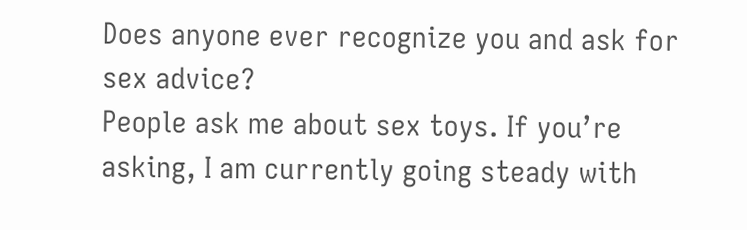Does anyone ever recognize you and ask for sex advice?
People ask me about sex toys. If you’re asking, I am currently going steady with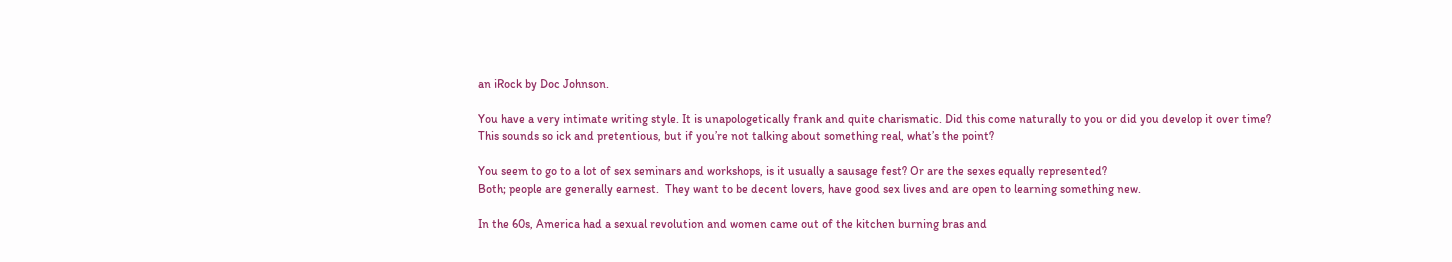an iRock by Doc Johnson.

You have a very intimate writing style. It is unapologetically frank and quite charismatic. Did this come naturally to you or did you develop it over time?
This sounds so ick and pretentious, but if you’re not talking about something real, what’s the point?

You seem to go to a lot of sex seminars and workshops, is it usually a sausage fest? Or are the sexes equally represented?
Both; people are generally earnest.  They want to be decent lovers, have good sex lives and are open to learning something new.

In the 60s, America had a sexual revolution and women came out of the kitchen burning bras and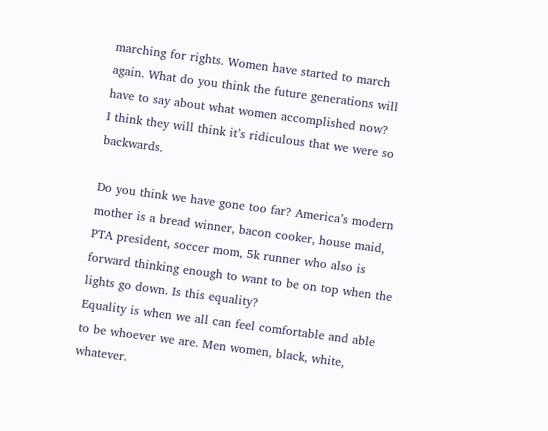marching for rights. Women have started to march again. What do you think the future generations will have to say about what women accomplished now?
I think they will think it’s ridiculous that we were so backwards.

Do you think we have gone too far? America’s modern mother is a bread winner, bacon cooker, house maid, PTA president, soccer mom, 5k runner who also is forward thinking enough to want to be on top when the lights go down. Is this equality?
Equality is when we all can feel comfortable and able to be whoever we are. Men women, black, white, whatever.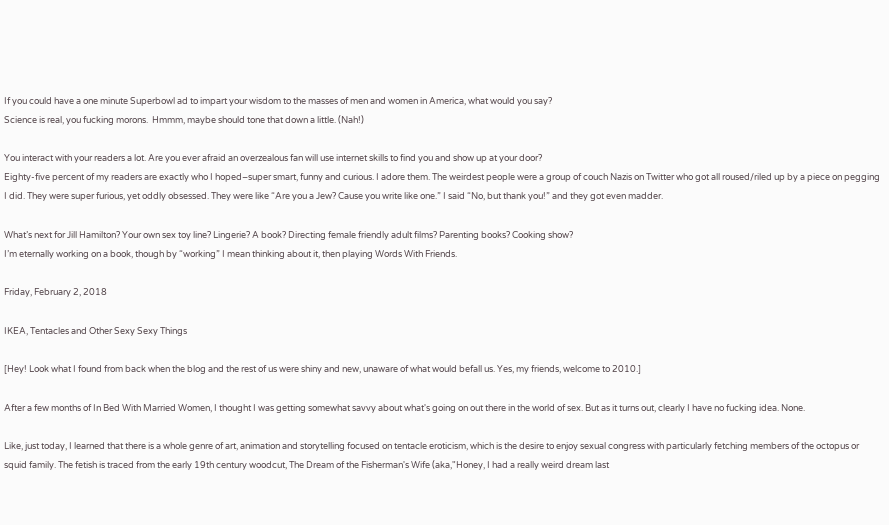If you could have a one minute Superbowl ad to impart your wisdom to the masses of men and women in America, what would you say?
Science is real, you fucking morons.  Hmmm, maybe should tone that down a little. (Nah!)

You interact with your readers a lot. Are you ever afraid an overzealous fan will use internet skills to find you and show up at your door?
Eighty-five percent of my readers are exactly who I hoped–super smart, funny and curious. I adore them. The weirdest people were a group of couch Nazis on Twitter who got all roused/riled up by a piece on pegging I did. They were super furious, yet oddly obsessed. They were like “Are you a Jew? Cause you write like one.” I said “No, but thank you!” and they got even madder.

What’s next for Jill Hamilton? Your own sex toy line? Lingerie? A book? Directing female friendly adult films? Parenting books? Cooking show?
I’m eternally working on a book, though by “working” I mean thinking about it, then playing Words With Friends.

Friday, February 2, 2018

IKEA, Tentacles and Other Sexy Sexy Things

[Hey! Look what I found from back when the blog and the rest of us were shiny and new, unaware of what would befall us. Yes, my friends, welcome to 2010.]

After a few months of In Bed With Married Women, I thought I was getting somewhat savvy about what's going on out there in the world of sex. But as it turns out, clearly I have no fucking idea. None.

Like, just today, I learned that there is a whole genre of art, animation and storytelling focused on tentacle eroticism, which is the desire to enjoy sexual congress with particularly fetching members of the octopus or squid family. The fetish is traced from the early 19th century woodcut, The Dream of the Fisherman's Wife (aka,"Honey, I had a really weird dream last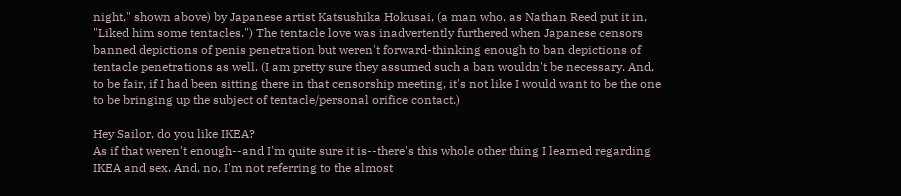night," shown above) by Japanese artist Katsushika Hokusai, (a man who, as Nathan Reed put it in, "Liked him some tentacles.") The tentacle love was inadvertently furthered when Japanese censors banned depictions of penis penetration but weren't forward-thinking enough to ban depictions of tentacle penetrations as well. (I am pretty sure they assumed such a ban wouldn't be necessary. And, to be fair, if I had been sitting there in that censorship meeting, it's not like I would want to be the one to be bringing up the subject of tentacle/personal orifice contact.)

Hey Sailor, do you like IKEA?
As if that weren't enough--and I'm quite sure it is--there's this whole other thing I learned regarding IKEA and sex. And, no, I'm not referring to the almost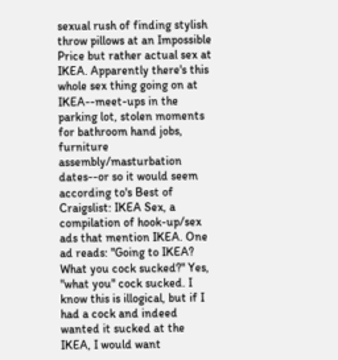sexual rush of finding stylish throw pillows at an Impossible Price but rather actual sex at IKEA. Apparently there's this whole sex thing going on at IKEA--meet-ups in the parking lot, stolen moments for bathroom hand jobs, furniture assembly/masturbation dates--or so it would seem according to's Best of Craigslist: IKEA Sex, a compilation of hook-up/sex ads that mention IKEA. One ad reads: "Going to IKEA? What you cock sucked?" Yes, "what you" cock sucked. I know this is illogical, but if I had a cock and indeed wanted it sucked at the IKEA, I would want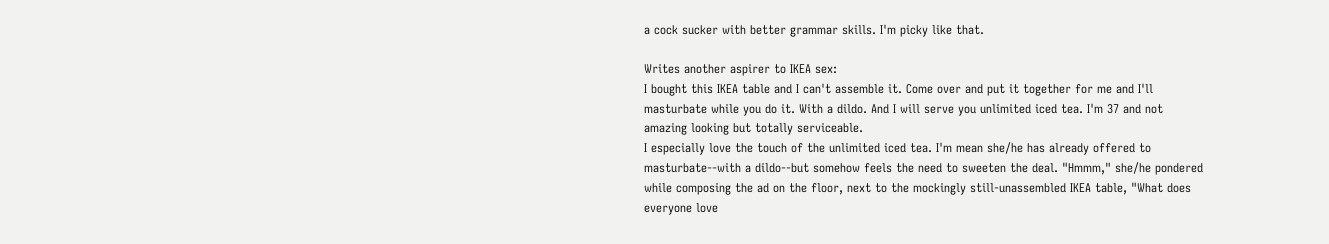a cock sucker with better grammar skills. I'm picky like that.

Writes another aspirer to IKEA sex:
I bought this IKEA table and I can't assemble it. Come over and put it together for me and I'll masturbate while you do it. With a dildo. And I will serve you unlimited iced tea. I'm 37 and not amazing looking but totally serviceable.
I especially love the touch of the unlimited iced tea. I'm mean she/he has already offered to masturbate--with a dildo--but somehow feels the need to sweeten the deal. "Hmmm," she/he pondered while composing the ad on the floor, next to the mockingly still-unassembled IKEA table, "What does everyone love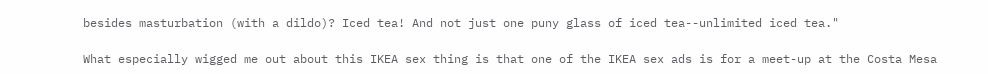besides masturbation (with a dildo)? Iced tea! And not just one puny glass of iced tea--unlimited iced tea."

What especially wigged me out about this IKEA sex thing is that one of the IKEA sex ads is for a meet-up at the Costa Mesa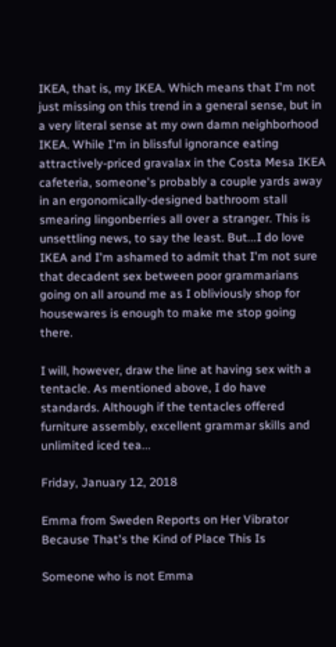IKEA, that is, my IKEA. Which means that I'm not just missing on this trend in a general sense, but in a very literal sense at my own damn neighborhood IKEA. While I'm in blissful ignorance eating attractively-priced gravalax in the Costa Mesa IKEA cafeteria, someone's probably a couple yards away in an ergonomically-designed bathroom stall smearing lingonberries all over a stranger. This is unsettling news, to say the least. But...I do love IKEA and I'm ashamed to admit that I'm not sure that decadent sex between poor grammarians going on all around me as I obliviously shop for housewares is enough to make me stop going there.

I will, however, draw the line at having sex with a tentacle. As mentioned above, I do have standards. Although if the tentacles offered furniture assembly, excellent grammar skills and unlimited iced tea...

Friday, January 12, 2018

Emma from Sweden Reports on Her Vibrator Because That's the Kind of Place This Is

Someone who is not Emma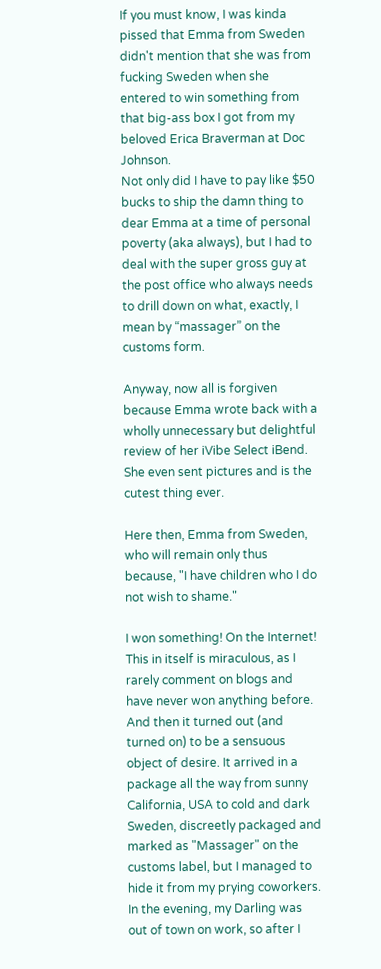If you must know, I was kinda pissed that Emma from Sweden didn't mention that she was from fucking Sweden when she entered to win something from that big-ass box I got from my beloved Erica Braverman at Doc Johnson.
Not only did I have to pay like $50 bucks to ship the damn thing to dear Emma at a time of personal poverty (aka always), but I had to deal with the super gross guy at the post office who always needs to drill down on what, exactly, I mean by “massager” on the customs form.

Anyway, now all is forgiven because Emma wrote back with a wholly unnecessary but delightful review of her iVibe Select iBend. She even sent pictures and is the cutest thing ever.

Here then, Emma from Sweden, who will remain only thus because, "I have children who I do not wish to shame."

I won something! On the Internet! This in itself is miraculous, as I rarely comment on blogs and have never won anything before. And then it turned out (and turned on) to be a sensuous object of desire. It arrived in a package all the way from sunny California, USA to cold and dark Sweden, discreetly packaged and marked as "Massager" on the customs label, but I managed to hide it from my prying coworkers. In the evening, my Darling was out of town on work, so after I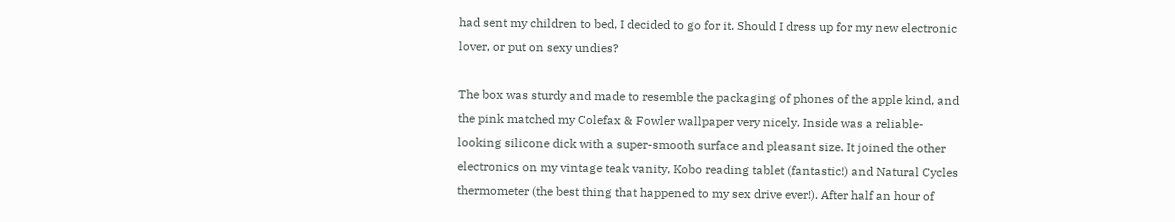had sent my children to bed, I decided to go for it. Should I dress up for my new electronic lover, or put on sexy undies?

The box was sturdy and made to resemble the packaging of phones of the apple kind, and the pink matched my Colefax & Fowler wallpaper very nicely. Inside was a reliable-looking silicone dick with a super-smooth surface and pleasant size. It joined the other electronics on my vintage teak vanity, Kobo reading tablet (fantastic!) and Natural Cycles thermometer (the best thing that happened to my sex drive ever!). After half an hour of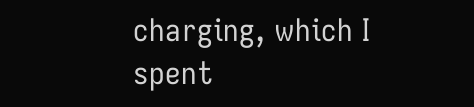charging, which I spent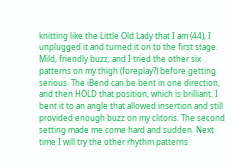knitting like the Little Old Lady that I am (44), I unplugged it and turned it on to the first stage. Mild, friendly buzz, and I tried the other six patterns on my thigh (foreplay?) before getting serious. The iBend can be bent in one direction, and then HOLD that position, which is brilliant. I bent it to an angle that allowed insertion and still provided enough buzz on my clitoris. The second setting made me come hard and sudden. Next time I will try the other rhythm patterns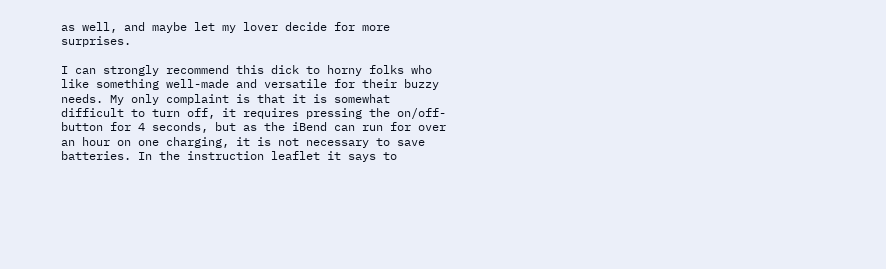as well, and maybe let my lover decide for more surprises.

I can strongly recommend this dick to horny folks who like something well-made and versatile for their buzzy needs. My only complaint is that it is somewhat difficult to turn off, it requires pressing the on/off-button for 4 seconds, but as the iBend can run for over an hour on one charging, it is not necessary to save batteries. In the instruction leaflet it says to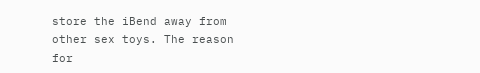store the iBend away from other sex toys. The reason for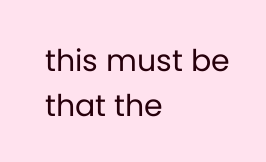this must be that the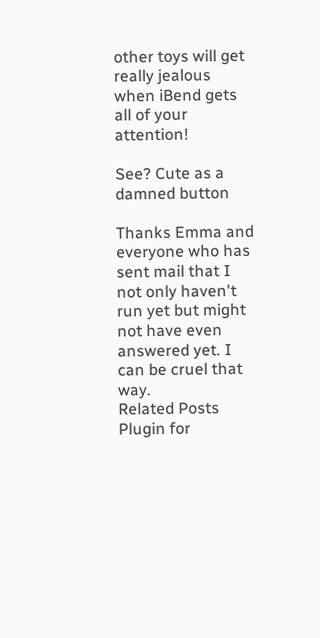other toys will get really jealous when iBend gets all of your attention!

See? Cute as a damned button

Thanks Emma and everyone who has sent mail that I not only haven't run yet but might not have even answered yet. I can be cruel that way.
Related Posts Plugin for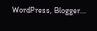WordPress, Blogger...